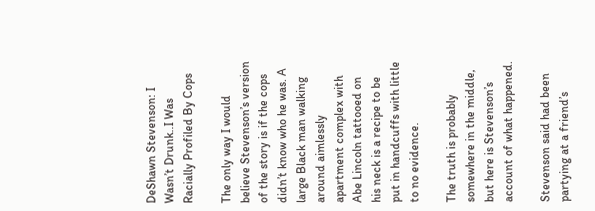DeShawn Stevenson: I Wasn’t Drunk..I Was Racially Profiled By Cops

The only way I would believe Stevenson’s version of the story is if the cops didn’t know who he was. A large Black man walking around aimlessly apartment complex with Abe Lincoln tattooed on his neck is a recipe to be put in handcuffs with little to no evidence.

The truth is probably somewhere in the middle, but here is Stevenson’s account of what happened.

Stevenson said had been partying at a friend’s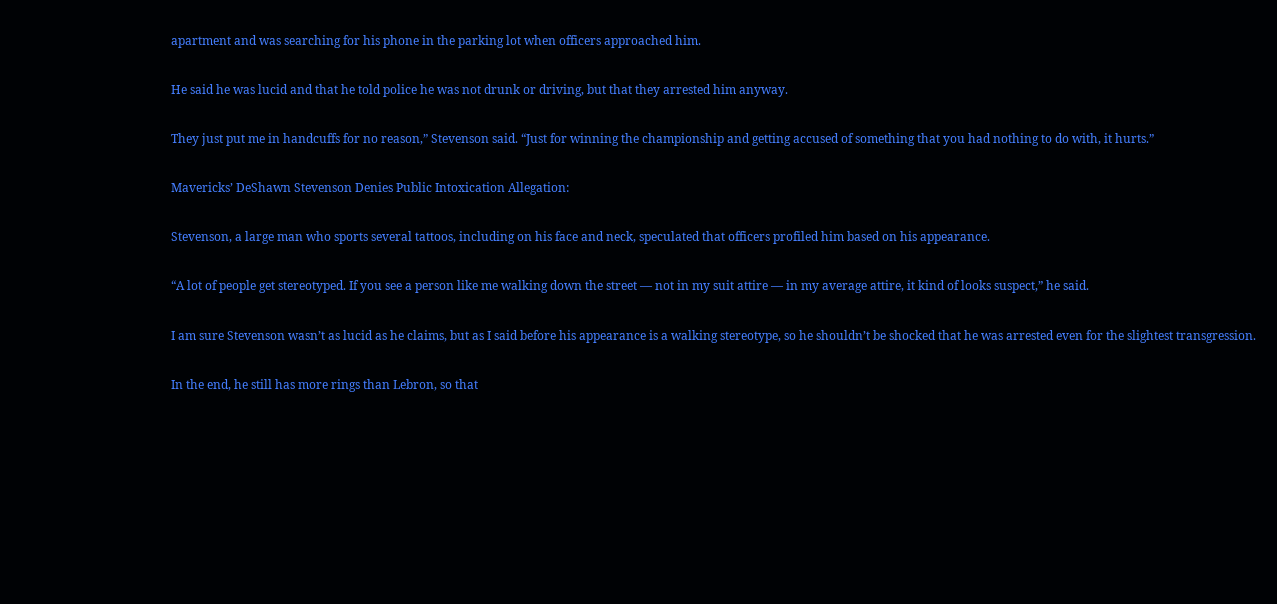apartment and was searching for his phone in the parking lot when officers approached him.

He said he was lucid and that he told police he was not drunk or driving, but that they arrested him anyway.

They just put me in handcuffs for no reason,” Stevenson said. “Just for winning the championship and getting accused of something that you had nothing to do with, it hurts.”

Mavericks’ DeShawn Stevenson Denies Public Intoxication Allegation:

Stevenson, a large man who sports several tattoos, including on his face and neck, speculated that officers profiled him based on his appearance.

“A lot of people get stereotyped. If you see a person like me walking down the street — not in my suit attire — in my average attire, it kind of looks suspect,” he said.

I am sure Stevenson wasn’t as lucid as he claims, but as I said before his appearance is a walking stereotype, so he shouldn’t be shocked that he was arrested even for the slightest transgression.

In the end, he still has more rings than Lebron, so that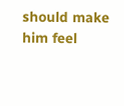should make him feel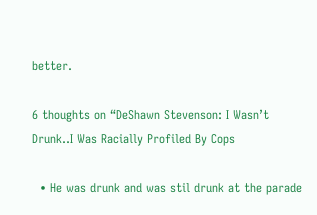better.

6 thoughts on “DeShawn Stevenson: I Wasn’t Drunk..I Was Racially Profiled By Cops

  • He was drunk and was stil drunk at the parade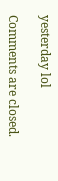yesterday lol

Comments are closed.